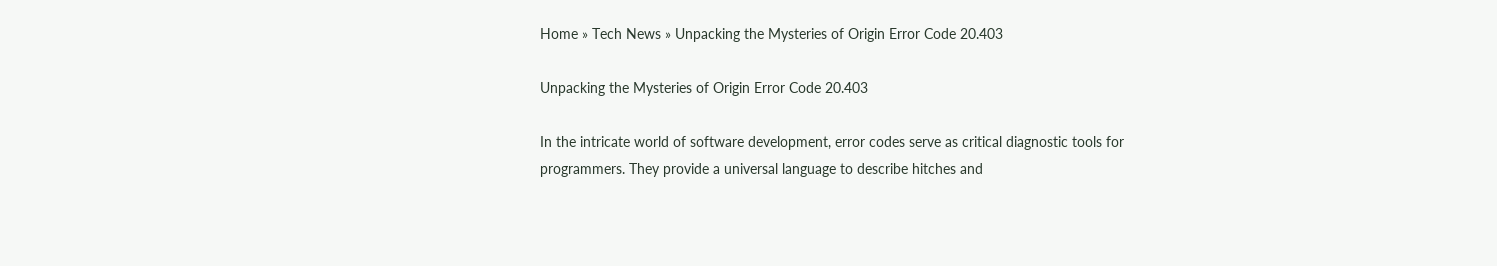Home » Tech News » Unpacking the Mysteries of Origin Error Code 20.403

Unpacking the Mysteries of Origin Error Code 20.403

In the intricate world of software development, error codes serve as critical diagnostic tools for programmers. They provide a universal language to describe hitches and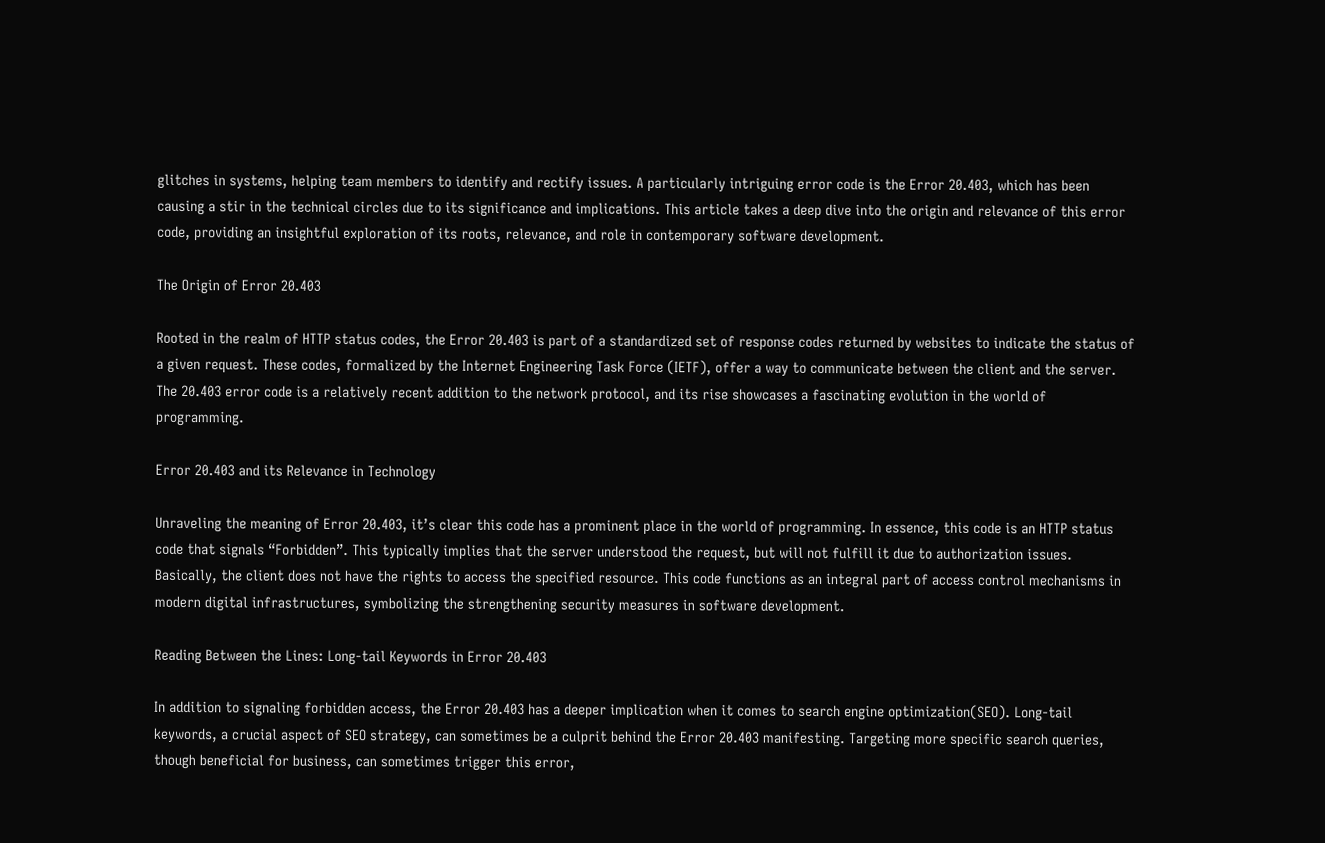glitches in systems, helping team members to identify and rectify issues. A particularly intriguing error code is the Error 20.403, which has been causing a stir in the technical circles due to its significance and implications. This article takes a deep dive into the origin and relevance of this error code, providing an insightful exploration of its roots, relevance, and role in contemporary software development.

The Origin of Error 20.403

Rooted in the realm of HTTP status codes, the Error 20.403 is part of a standardized set of response codes returned by websites to indicate the status of a given request. These codes, formalized by the Internet Engineering Task Force (IETF), offer a way to communicate between the client and the server. The 20.403 error code is a relatively recent addition to the network protocol, and its rise showcases a fascinating evolution in the world of programming.

Error 20.403 and its Relevance in Technology

Unraveling the meaning of Error 20.403, it’s clear this code has a prominent place in the world of programming. In essence, this code is an HTTP status code that signals “Forbidden”. This typically implies that the server understood the request, but will not fulfill it due to authorization issues. Basically, the client does not have the rights to access the specified resource. This code functions as an integral part of access control mechanisms in modern digital infrastructures, symbolizing the strengthening security measures in software development.

Reading Between the Lines: Long-tail Keywords in Error 20.403

In addition to signaling forbidden access, the Error 20.403 has a deeper implication when it comes to search engine optimization(SEO). Long-tail keywords, a crucial aspect of SEO strategy, can sometimes be a culprit behind the Error 20.403 manifesting. Targeting more specific search queries, though beneficial for business, can sometimes trigger this error,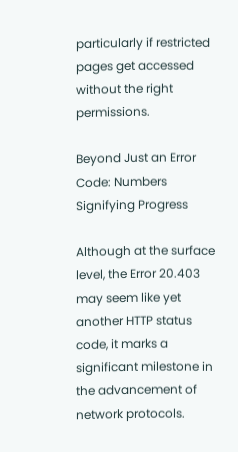particularly if restricted pages get accessed without the right permissions.

Beyond Just an Error Code: Numbers Signifying Progress

Although at the surface level, the Error 20.403 may seem like yet another HTTP status code, it marks a significant milestone in the advancement of network protocols.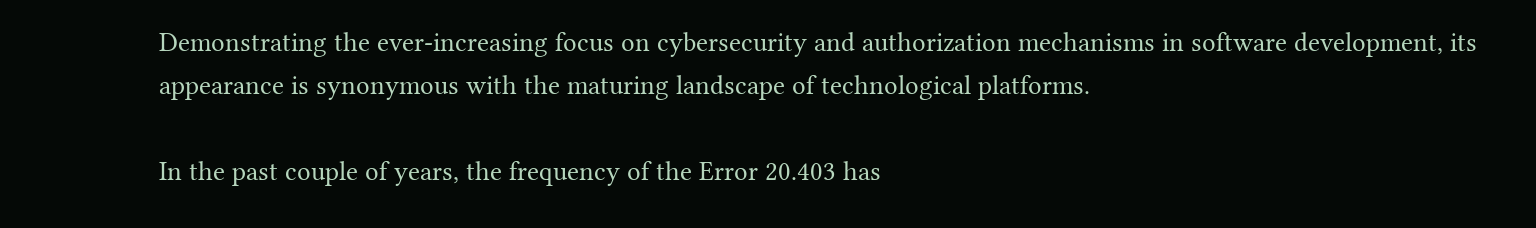Demonstrating the ever-increasing focus on cybersecurity and authorization mechanisms in software development, its appearance is synonymous with the maturing landscape of technological platforms.

In the past couple of years, the frequency of the Error 20.403 has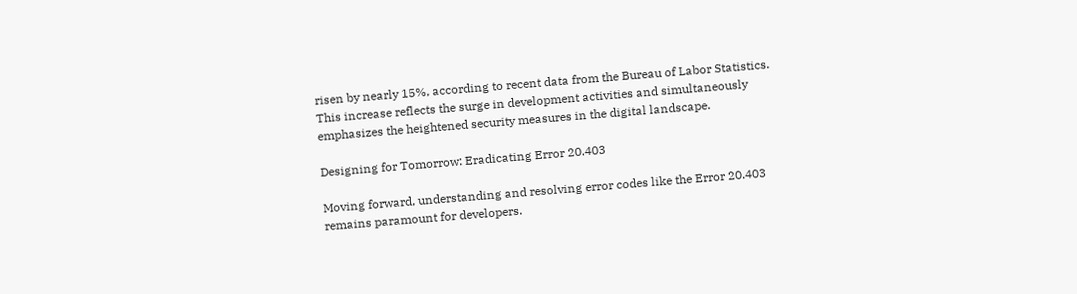risen by nearly 15%, according to recent data from the Bureau of Labor Statistics. This increase reflects the surge in development activities and simultaneously emphasizes the heightened security measures in the digital landscape.

Designing for Tomorrow: Eradicating Error 20.403

Moving forward, understanding and resolving error codes like the Error 20.403 remains paramount for developers.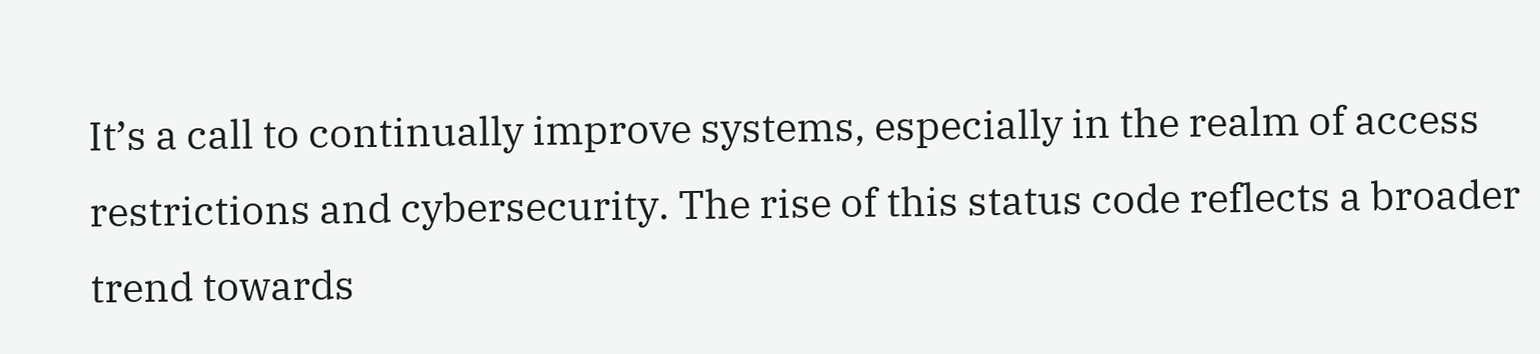It’s a call to continually improve systems, especially in the realm of access restrictions and cybersecurity. The rise of this status code reflects a broader trend towards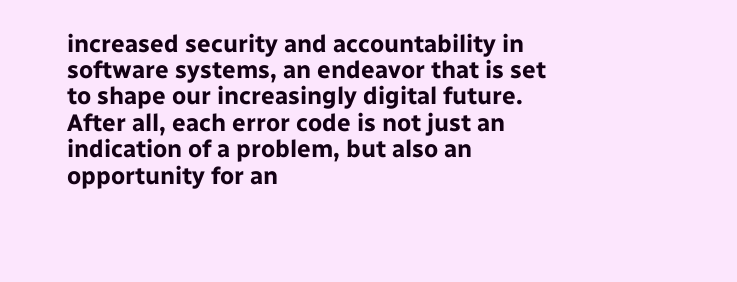increased security and accountability in software systems, an endeavor that is set to shape our increasingly digital future. After all, each error code is not just an indication of a problem, but also an opportunity for an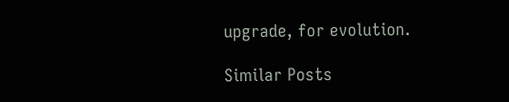upgrade, for evolution.

Similar Posts